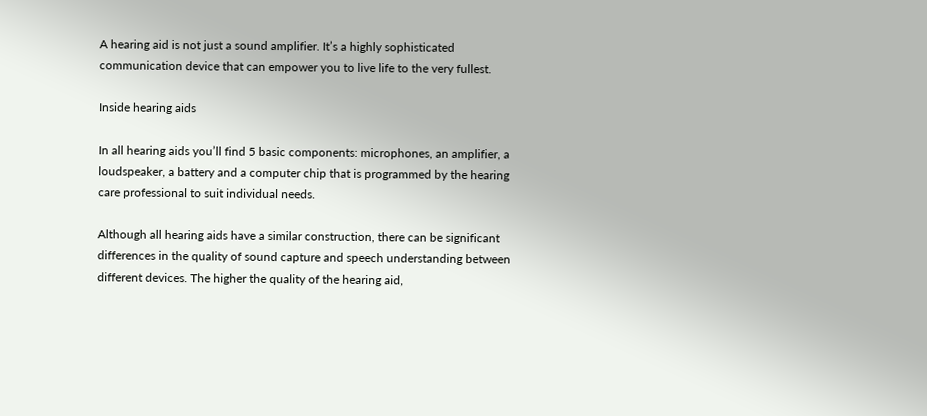A hearing aid is not just a sound amplifier. It’s a highly sophisticated communication device that can empower you to live life to the very fullest.

Inside hearing aids

In all hearing aids you’ll find 5 basic components: microphones, an amplifier, a loudspeaker, a battery and a computer chip that is programmed by the hearing care professional to suit individual needs.

Although all hearing aids have a similar construction, there can be significant differences in the quality of sound capture and speech understanding between different devices. The higher the quality of the hearing aid,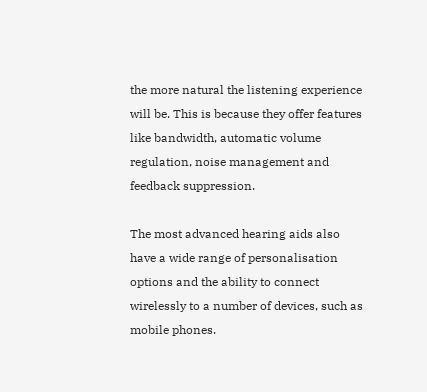the more natural the listening experience will be. This is because they offer features like bandwidth, automatic volume regulation, noise management and feedback suppression.

The most advanced hearing aids also have a wide range of personalisation options and the ability to connect wirelessly to a number of devices, such as mobile phones.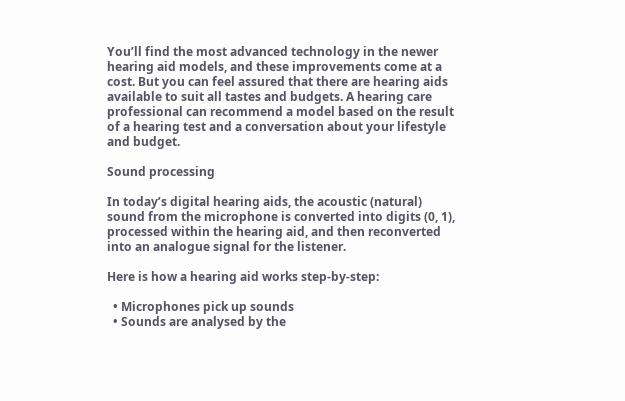You’ll find the most advanced technology in the newer hearing aid models, and these improvements come at a cost. But you can feel assured that there are hearing aids available to suit all tastes and budgets. A hearing care professional can recommend a model based on the result of a hearing test and a conversation about your lifestyle and budget.

Sound processing

In today’s digital hearing aids, the acoustic (natural) sound from the microphone is converted into digits (0, 1), processed within the hearing aid, and then reconverted into an analogue signal for the listener.

Here is how a hearing aid works step-by-step:

  • Microphones pick up sounds
  • Sounds are analysed by the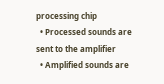processing chip
  • Processed sounds are sent to the amplifier
  • Amplified sounds are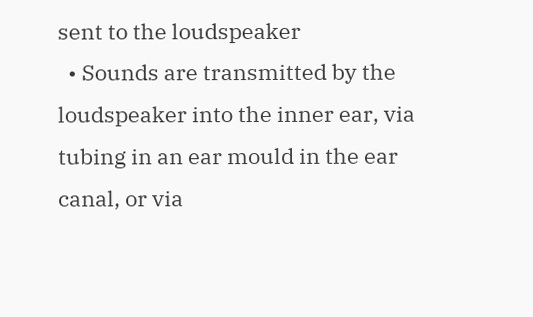sent to the loudspeaker
  • Sounds are transmitted by the loudspeaker into the inner ear, via tubing in an ear mould in the ear canal, or via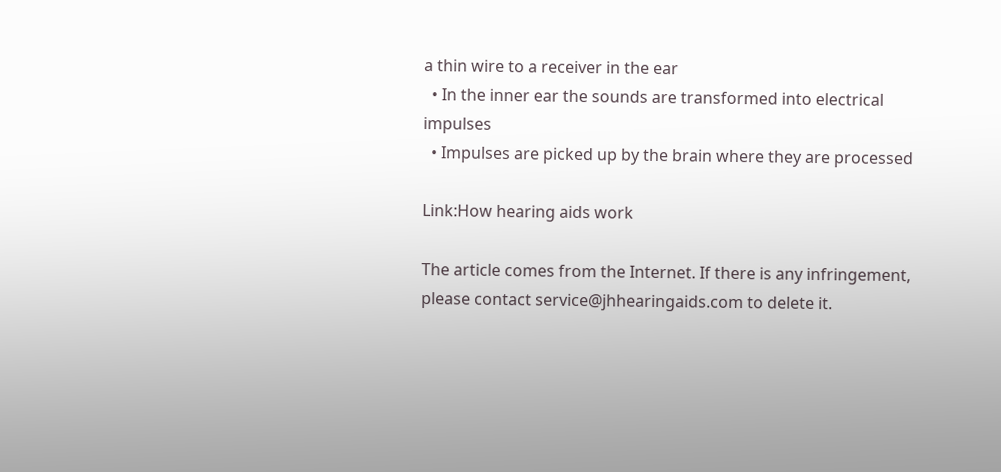a thin wire to a receiver in the ear
  • In the inner ear the sounds are transformed into electrical impulses
  • Impulses are picked up by the brain where they are processed

Link:How hearing aids work

The article comes from the Internet. If there is any infringement, please contact service@jhhearingaids.com to delete it.